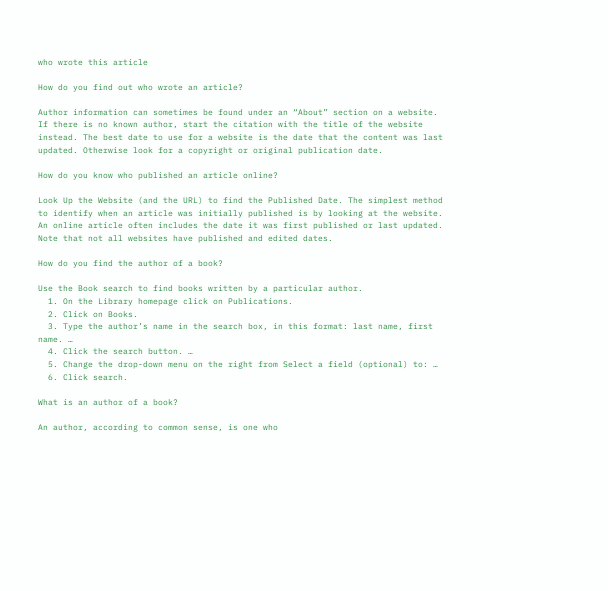who wrote this article

How do you find out who wrote an article?

Author information can sometimes be found under an “About” section on a website. If there is no known author, start the citation with the title of the website instead. The best date to use for a website is the date that the content was last updated. Otherwise look for a copyright or original publication date.

How do you know who published an article online?

Look Up the Website (and the URL) to find the Published Date. The simplest method to identify when an article was initially published is by looking at the website. An online article often includes the date it was first published or last updated. Note that not all websites have published and edited dates.

How do you find the author of a book?

Use the Book search to find books written by a particular author.
  1. On the Library homepage click on Publications.
  2. Click on Books.
  3. Type the author’s name in the search box, in this format: last name, first name. …
  4. Click the search button. …
  5. Change the drop-down menu on the right from Select a field (optional) to: …
  6. Click search.

What is an author of a book?

An author, according to common sense, is one who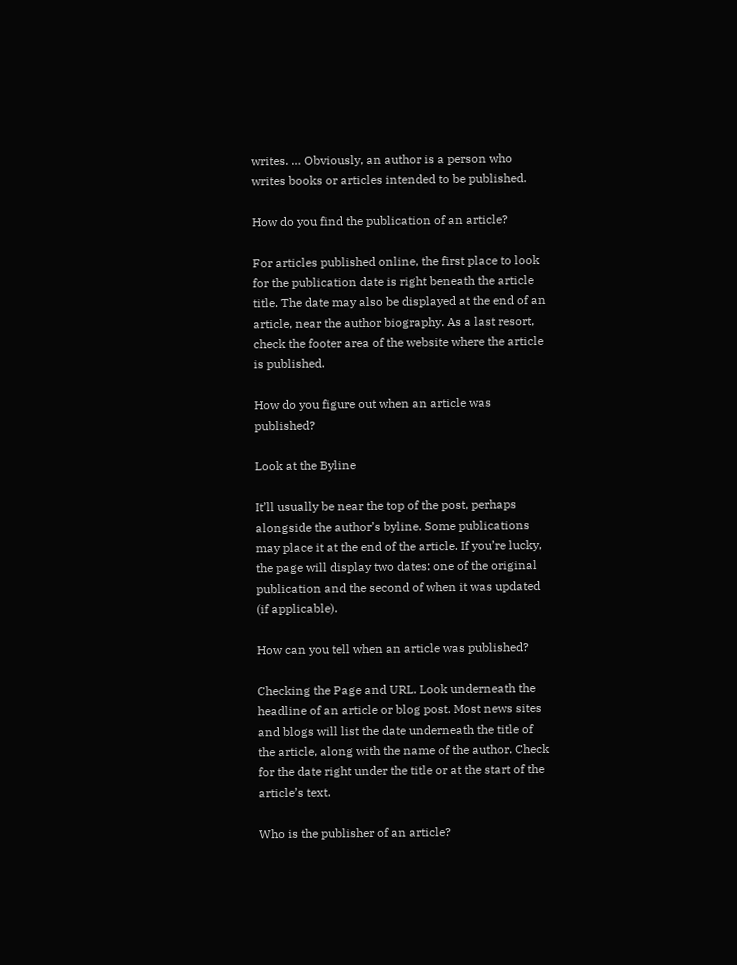writes. … Obviously, an author is a person who writes books or articles intended to be published.

How do you find the publication of an article?

For articles published online, the first place to look for the publication date is right beneath the article title. The date may also be displayed at the end of an article, near the author biography. As a last resort, check the footer area of the website where the article is published.

How do you figure out when an article was published?

Look at the Byline

It’ll usually be near the top of the post, perhaps alongside the author’s byline. Some publications may place it at the end of the article. If you’re lucky, the page will display two dates: one of the original publication and the second of when it was updated (if applicable).

How can you tell when an article was published?

Checking the Page and URL. Look underneath the headline of an article or blog post. Most news sites and blogs will list the date underneath the title of the article, along with the name of the author. Check for the date right under the title or at the start of the article’s text.

Who is the publisher of an article?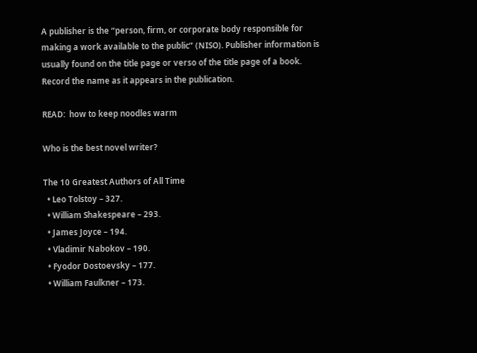A publisher is the “person, firm, or corporate body responsible for making a work available to the public” (NISO). Publisher information is usually found on the title page or verso of the title page of a book. Record the name as it appears in the publication.

READ:  how to keep noodles warm

Who is the best novel writer?

The 10 Greatest Authors of All Time
  • Leo Tolstoy – 327.
  • William Shakespeare – 293.
  • James Joyce – 194.
  • Vladimir Nabokov – 190.
  • Fyodor Dostoevsky – 177.
  • William Faulkner – 173.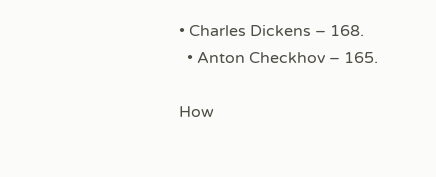• Charles Dickens – 168.
  • Anton Checkhov – 165.

How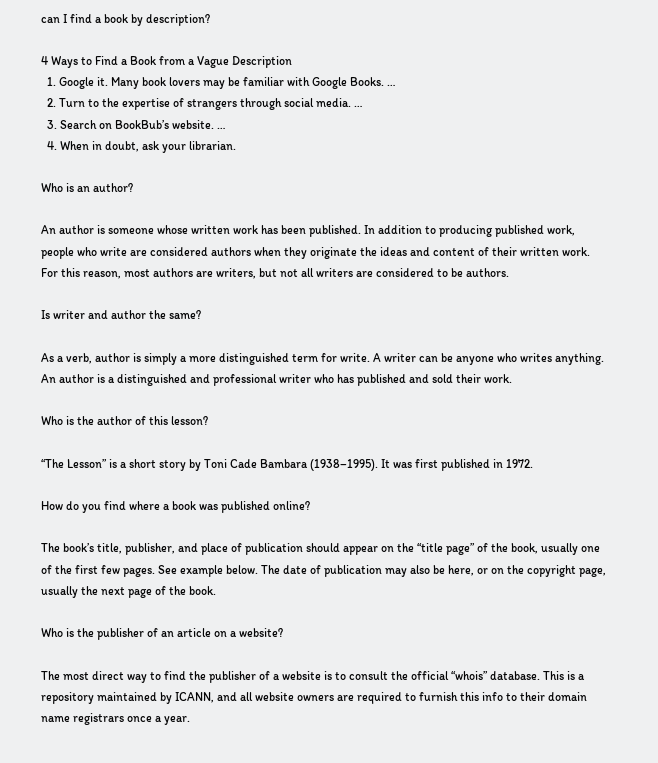can I find a book by description?

4 Ways to Find a Book from a Vague Description
  1. Google it. Many book lovers may be familiar with Google Books. …
  2. Turn to the expertise of strangers through social media. …
  3. Search on BookBub’s website. …
  4. When in doubt, ask your librarian.

Who is an author?

An author is someone whose written work has been published. In addition to producing published work, people who write are considered authors when they originate the ideas and content of their written work. For this reason, most authors are writers, but not all writers are considered to be authors.

Is writer and author the same?

As a verb, author is simply a more distinguished term for write. A writer can be anyone who writes anything. An author is a distinguished and professional writer who has published and sold their work.

Who is the author of this lesson?

“The Lesson” is a short story by Toni Cade Bambara (1938–1995). It was first published in 1972.

How do you find where a book was published online?

The book’s title, publisher, and place of publication should appear on the “title page” of the book, usually one of the first few pages. See example below. The date of publication may also be here, or on the copyright page, usually the next page of the book.

Who is the publisher of an article on a website?

The most direct way to find the publisher of a website is to consult the official “whois” database. This is a repository maintained by ICANN, and all website owners are required to furnish this info to their domain name registrars once a year.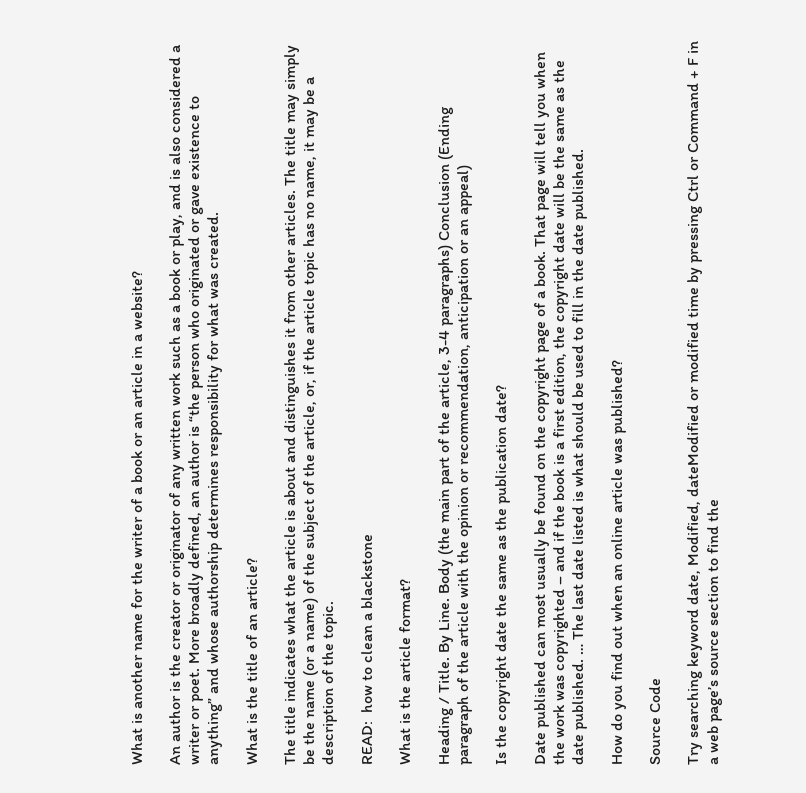What is another name for the writer of a book or an article in a website?

An author is the creator or originator of any written work such as a book or play, and is also considered a writer or poet. More broadly defined, an author is “the person who originated or gave existence to anything” and whose authorship determines responsibility for what was created.

What is the title of an article?

The title indicates what the article is about and distinguishes it from other articles. The title may simply be the name (or a name) of the subject of the article, or, if the article topic has no name, it may be a description of the topic.

READ:  how to clean a blackstone

What is the article format?

Heading / Title. By Line. Body (the main part of the article, 3-4 paragraphs) Conclusion (Ending paragraph of the article with the opinion or recommendation, anticipation or an appeal)

Is the copyright date the same as the publication date?

Date published can most usually be found on the copyright page of a book. That page will tell you when the work was copyrighted – and if the book is a first edition, the copyright date will be the same as the date published. … The last date listed is what should be used to fill in the date published.

How do you find out when an online article was published?

Source Code

Try searching keyword date, Modified, dateModified or modified time by pressing Ctrl or Command + F in a web page’s source section to find the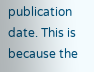publication date. This is because the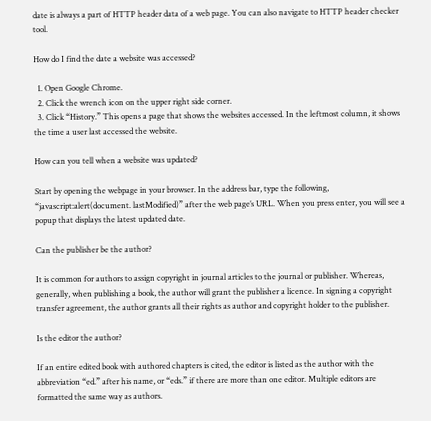date is always a part of HTTP header data of a web page. You can also navigate to HTTP header checker tool.

How do I find the date a website was accessed?

  1. Open Google Chrome.
  2. Click the wrench icon on the upper right side corner.
  3. Click “History.” This opens a page that shows the websites accessed. In the leftmost column, it shows the time a user last accessed the website.

How can you tell when a website was updated?

Start by opening the webpage in your browser. In the address bar, type the following, “javascript:alert(document. lastModified)” after the web page’s URL. When you press enter, you will see a popup that displays the latest updated date.

Can the publisher be the author?

It is common for authors to assign copyright in journal articles to the journal or publisher. Whereas, generally, when publishing a book, the author will grant the publisher a licence. In signing a copyright transfer agreement, the author grants all their rights as author and copyright holder to the publisher.

Is the editor the author?

If an entire edited book with authored chapters is cited, the editor is listed as the author with the abbreviation “ed.” after his name, or “eds.” if there are more than one editor. Multiple editors are formatted the same way as authors.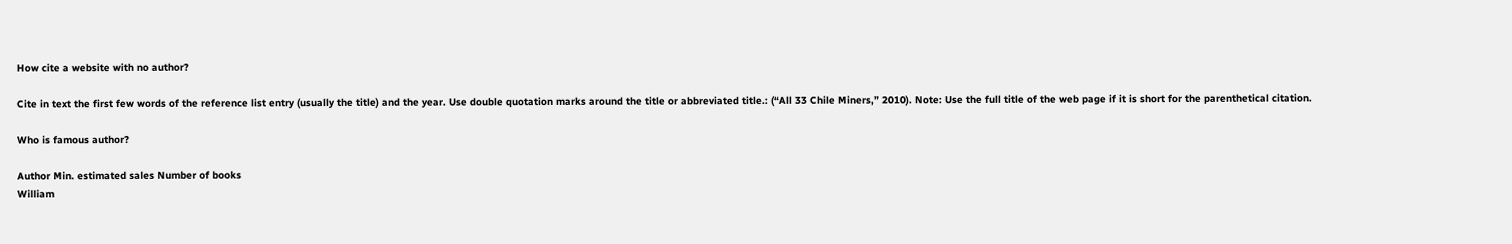How cite a website with no author?

Cite in text the first few words of the reference list entry (usually the title) and the year. Use double quotation marks around the title or abbreviated title.: (“All 33 Chile Miners,” 2010). Note: Use the full title of the web page if it is short for the parenthetical citation.

Who is famous author?

Author Min. estimated sales Number of books
William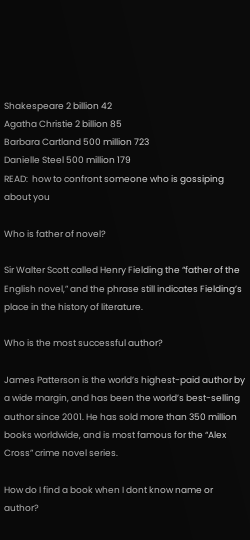Shakespeare 2 billion 42
Agatha Christie 2 billion 85
Barbara Cartland 500 million 723
Danielle Steel 500 million 179
READ:  how to confront someone who is gossiping about you

Who is father of novel?

Sir Walter Scott called Henry Fielding the “father of the English novel,” and the phrase still indicates Fielding’s place in the history of literature.

Who is the most successful author?

James Patterson is the world’s highest-paid author by a wide margin, and has been the world’s best-selling author since 2001. He has sold more than 350 million books worldwide, and is most famous for the “Alex Cross” crime novel series.

How do I find a book when I dont know name or author?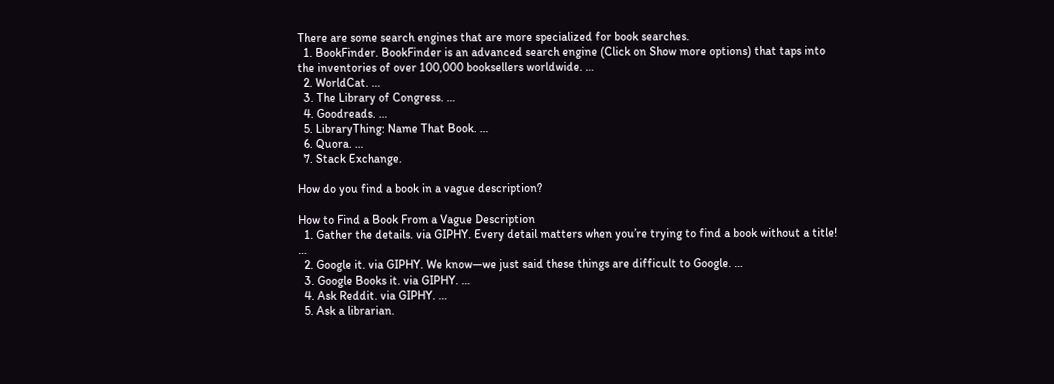There are some search engines that are more specialized for book searches.
  1. BookFinder. BookFinder is an advanced search engine (Click on Show more options) that taps into the inventories of over 100,000 booksellers worldwide. …
  2. WorldCat. …
  3. The Library of Congress. …
  4. Goodreads. …
  5. LibraryThing: Name That Book. …
  6. Quora. …
  7. Stack Exchange.

How do you find a book in a vague description?

How to Find a Book From a Vague Description
  1. Gather the details. via GIPHY. Every detail matters when you’re trying to find a book without a title! …
  2. Google it. via GIPHY. We know—we just said these things are difficult to Google. …
  3. Google Books it. via GIPHY. …
  4. Ask Reddit. via GIPHY. …
  5. Ask a librarian.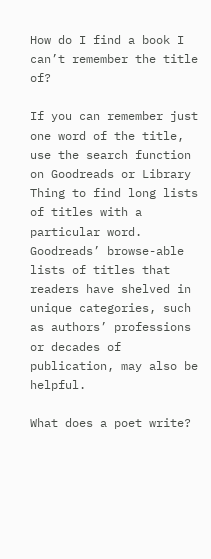How do I find a book I can’t remember the title of?

If you can remember just one word of the title, use the search function on Goodreads or Library Thing to find long lists of titles with a particular word. Goodreads’ browse-able lists of titles that readers have shelved in unique categories, such as authors’ professions or decades of publication, may also be helpful.

What does a poet write?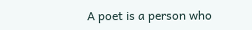A poet is a person who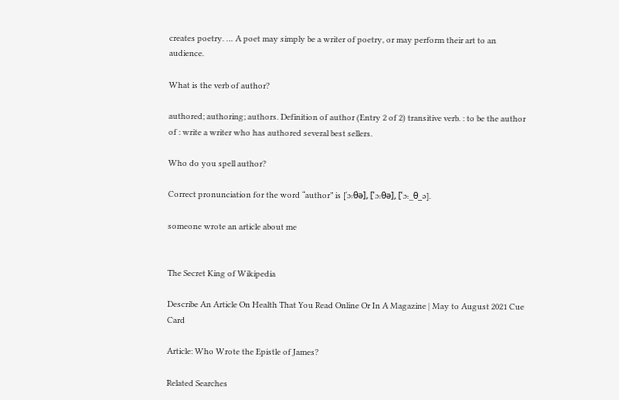creates poetry. … A poet may simply be a writer of poetry, or may perform their art to an audience.

What is the verb of author?

authored; authoring; authors. Definition of author (Entry 2 of 2) transitive verb. : to be the author of : write a writer who has authored several best sellers.

Who do you spell author?

Correct pronunciation for the word “author” is [ˈɔːθə], [ˈɔːθə], [ˈɔː_θ_ə].

someone wrote an article about me


The Secret King of Wikipedia

Describe An Article On Health That You Read Online Or In A Magazine | May to August 2021 Cue Card

Article: Who Wrote the Epistle of James?

Related Searches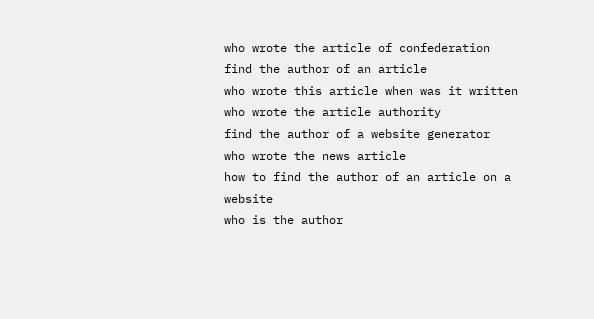who wrote the article of confederation
find the author of an article
who wrote this article when was it written
who wrote the article authority
find the author of a website generator
who wrote the news article
how to find the author of an article on a website
who is the author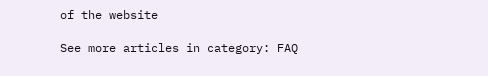of the website

See more articles in category: FAQ